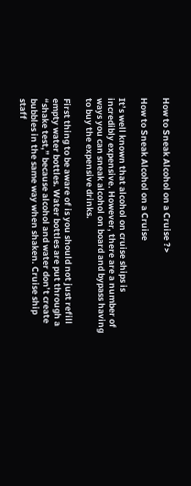How to Sneak Alcohol on a Cruise ?>

How to Sneak Alcohol on a Cruise

It’s well known that alcohol on cruise ships is incredibly expensive. However, there are a number of ways you can sneak alcohol on board and bypass having to buy the expensive drinks.

First thing to be aware of is you should not just refill empty water bottles. Water bottles are put through a “shake test,” because alcohol and water don’t create bubbles in the same way when shaken. Cruise ship staff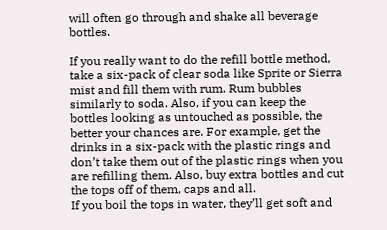will often go through and shake all beverage bottles.

If you really want to do the refill bottle method, take a six-pack of clear soda like Sprite or Sierra mist and fill them with rum. Rum bubbles similarly to soda. Also, if you can keep the bottles looking as untouched as possible, the better your chances are. For example, get the drinks in a six-pack with the plastic rings and don’t take them out of the plastic rings when you are refilling them. Also, buy extra bottles and cut the tops off of them, caps and all.
If you boil the tops in water, they’ll get soft and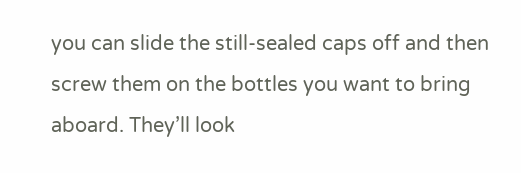you can slide the still-sealed caps off and then screw them on the bottles you want to bring aboard. They’ll look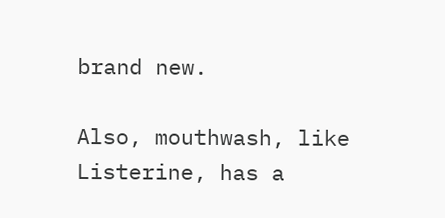brand new.

Also, mouthwash, like Listerine, has a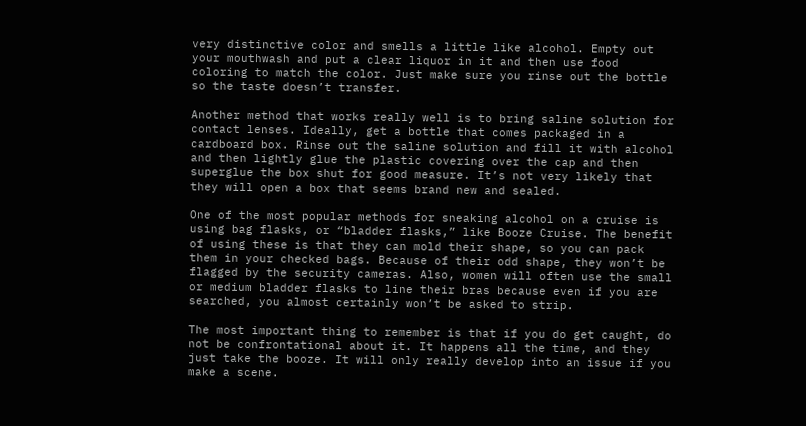very distinctive color and smells a little like alcohol. Empty out your mouthwash and put a clear liquor in it and then use food coloring to match the color. Just make sure you rinse out the bottle so the taste doesn’t transfer.

Another method that works really well is to bring saline solution for contact lenses. Ideally, get a bottle that comes packaged in a cardboard box. Rinse out the saline solution and fill it with alcohol and then lightly glue the plastic covering over the cap and then superglue the box shut for good measure. It’s not very likely that they will open a box that seems brand new and sealed.

One of the most popular methods for sneaking alcohol on a cruise is using bag flasks, or “bladder flasks,” like Booze Cruise. The benefit of using these is that they can mold their shape, so you can pack them in your checked bags. Because of their odd shape, they won’t be flagged by the security cameras. Also, women will often use the small or medium bladder flasks to line their bras because even if you are searched, you almost certainly won’t be asked to strip.

The most important thing to remember is that if you do get caught, do not be confrontational about it. It happens all the time, and they just take the booze. It will only really develop into an issue if you make a scene.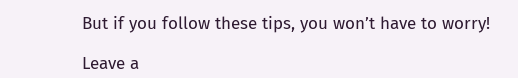But if you follow these tips, you won’t have to worry!

Leave a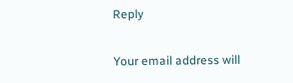Reply

Your email address will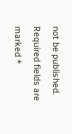not be published. Required fields are marked *